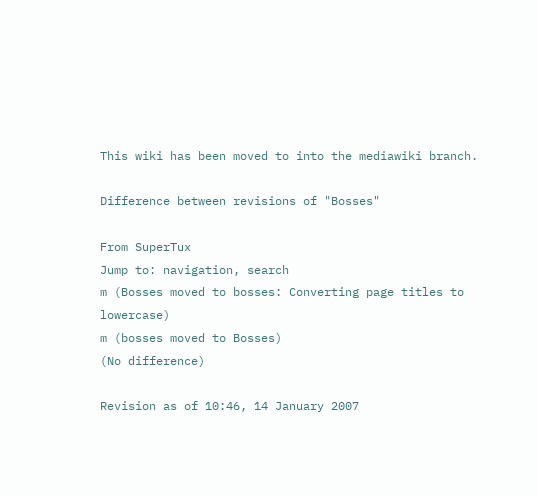This wiki has been moved to into the mediawiki branch.

Difference between revisions of "Bosses"

From SuperTux
Jump to: navigation, search
m (Bosses moved to bosses: Converting page titles to lowercase)
m (bosses moved to Bosses)
(No difference)

Revision as of 10:46, 14 January 2007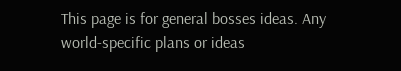This page is for general bosses ideas. Any world-specific plans or ideas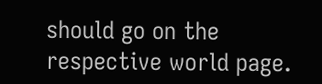should go on the respective world page.